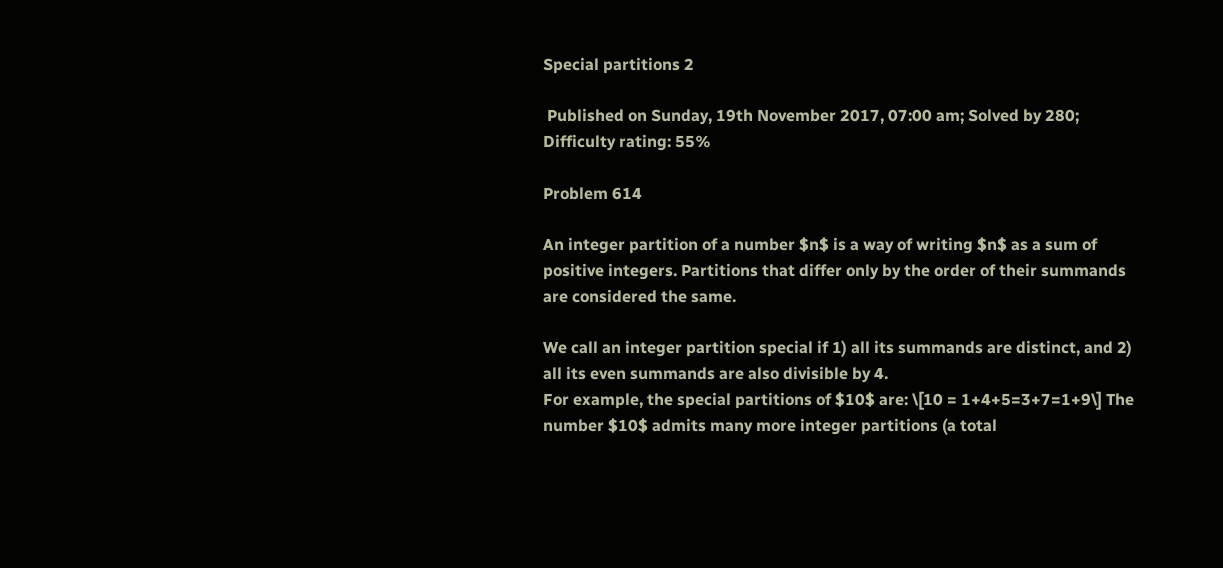Special partitions 2

 Published on Sunday, 19th November 2017, 07:00 am; Solved by 280;
Difficulty rating: 55%

Problem 614

An integer partition of a number $n$ is a way of writing $n$ as a sum of positive integers. Partitions that differ only by the order of their summands are considered the same.

We call an integer partition special if 1) all its summands are distinct, and 2) all its even summands are also divisible by 4.
For example, the special partitions of $10$ are: \[10 = 1+4+5=3+7=1+9\] The number $10$ admits many more integer partitions (a total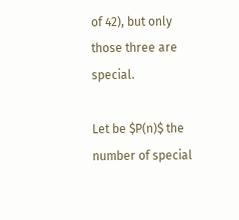of 42), but only those three are special.

Let be $P(n)$ the number of special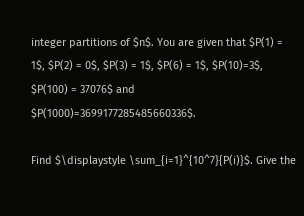integer partitions of $n$. You are given that $P(1) = 1$, $P(2) = 0$, $P(3) = 1$, $P(6) = 1$, $P(10)=3$, $P(100) = 37076$ and $P(1000)=3699177285485660336$.

Find $\displaystyle \sum_{i=1}^{10^7}{P(i)}$. Give the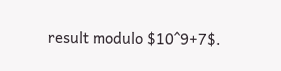result modulo $10^9+7$.